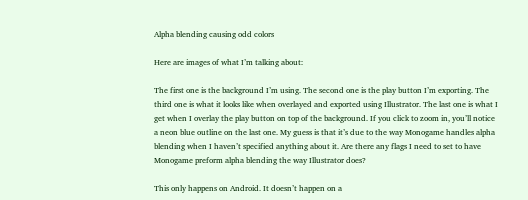Alpha blending causing odd colors

Here are images of what I’m talking about:

The first one is the background I’m using. The second one is the play button I’m exporting. The third one is what it looks like when overlayed and exported using Illustrator. The last one is what I get when I overlay the play button on top of the background. If you click to zoom in, you’ll notice a neon blue outline on the last one. My guess is that it’s due to the way Monogame handles alpha blending when I haven’t specified anything about it. Are there any flags I need to set to have Monogame preform alpha blending the way Illustrator does?

This only happens on Android. It doesn’t happen on a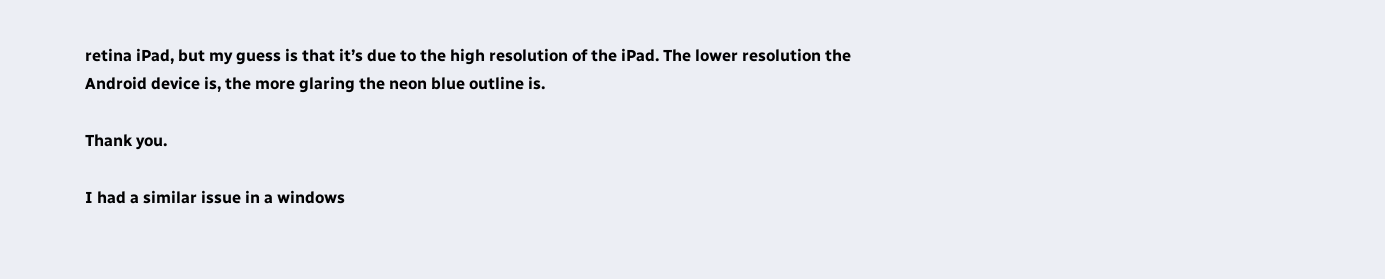retina iPad, but my guess is that it’s due to the high resolution of the iPad. The lower resolution the Android device is, the more glaring the neon blue outline is.

Thank you.

I had a similar issue in a windows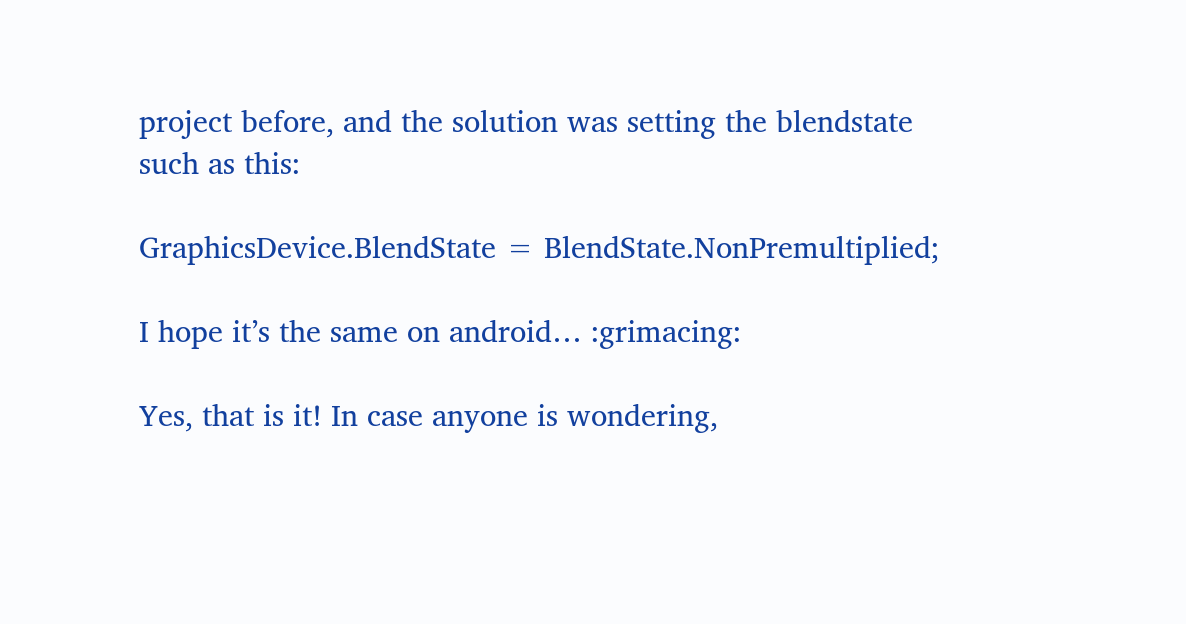project before, and the solution was setting the blendstate such as this:

GraphicsDevice.BlendState = BlendState.NonPremultiplied;

I hope it’s the same on android… :grimacing:

Yes, that is it! In case anyone is wondering,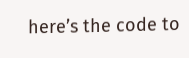here’s the code to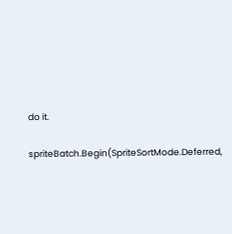do it.

spriteBatch.Begin(SpriteSortMode.Deferred,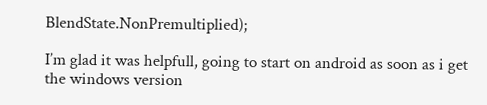BlendState.NonPremultiplied);

I’m glad it was helpfull, going to start on android as soon as i get the windows version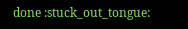done :stuck_out_tongue: